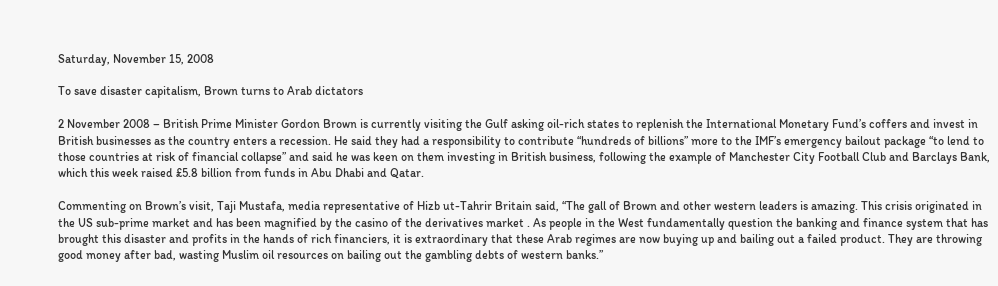Saturday, November 15, 2008

To save disaster capitalism, Brown turns to Arab dictators

2 November 2008 – British Prime Minister Gordon Brown is currently visiting the Gulf asking oil-rich states to replenish the International Monetary Fund’s coffers and invest in British businesses as the country enters a recession. He said they had a responsibility to contribute “hundreds of billions” more to the IMF’s emergency bailout package “to lend to those countries at risk of financial collapse” and said he was keen on them investing in British business, following the example of Manchester City Football Club and Barclays Bank, which this week raised £5.8 billion from funds in Abu Dhabi and Qatar.

Commenting on Brown’s visit, Taji Mustafa, media representative of Hizb ut-Tahrir Britain said, “The gall of Brown and other western leaders is amazing. This crisis originated in the US sub-prime market and has been magnified by the casino of the derivatives market . As people in the West fundamentally question the banking and finance system that has brought this disaster and profits in the hands of rich financiers, it is extraordinary that these Arab regimes are now buying up and bailing out a failed product. They are throwing good money after bad, wasting Muslim oil resources on bailing out the gambling debts of western banks.”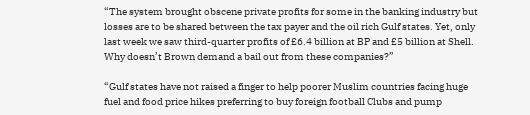“The system brought obscene private profits for some in the banking industry but losses are to be shared between the tax payer and the oil rich Gulf states. Yet, only last week we saw third-quarter profits of £6.4 billion at BP and £5 billion at Shell. Why doesn’t Brown demand a bail out from these companies?”

“Gulf states have not raised a finger to help poorer Muslim countries facing huge fuel and food price hikes preferring to buy foreign football Clubs and pump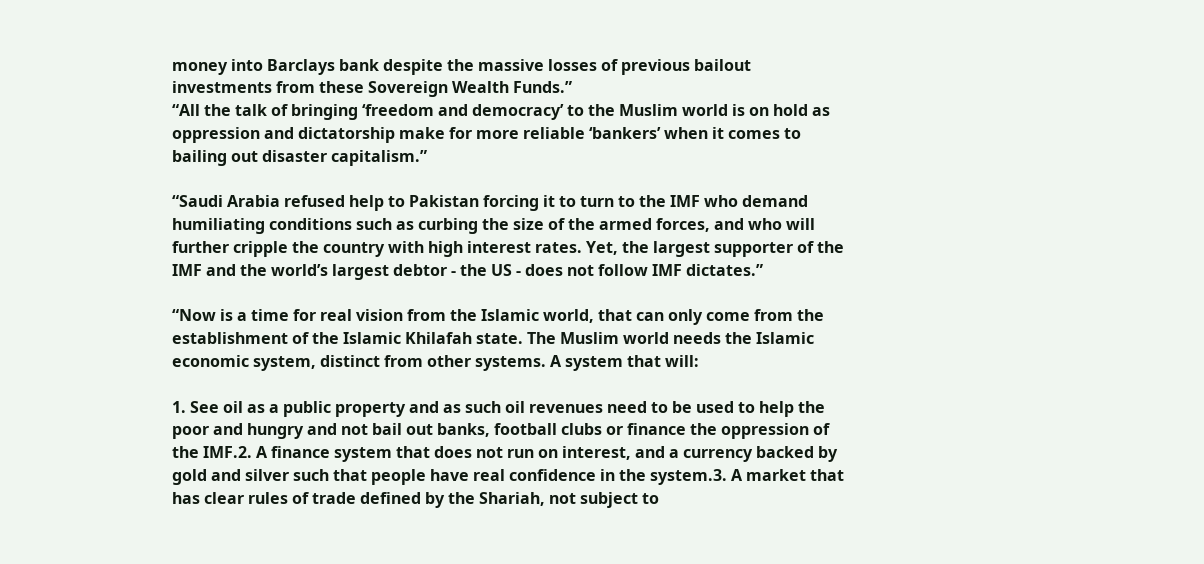money into Barclays bank despite the massive losses of previous bailout investments from these Sovereign Wealth Funds.”
“All the talk of bringing ‘freedom and democracy’ to the Muslim world is on hold as oppression and dictatorship make for more reliable ‘bankers’ when it comes to bailing out disaster capitalism.”

“Saudi Arabia refused help to Pakistan forcing it to turn to the IMF who demand humiliating conditions such as curbing the size of the armed forces, and who will further cripple the country with high interest rates. Yet, the largest supporter of the IMF and the world’s largest debtor - the US - does not follow IMF dictates.”

“Now is a time for real vision from the Islamic world, that can only come from the establishment of the Islamic Khilafah state. The Muslim world needs the Islamic economic system, distinct from other systems. A system that will:

1. See oil as a public property and as such oil revenues need to be used to help the poor and hungry and not bail out banks, football clubs or finance the oppression of the IMF.2. A finance system that does not run on interest, and a currency backed by gold and silver such that people have real confidence in the system.3. A market that has clear rules of trade defined by the Shariah, not subject to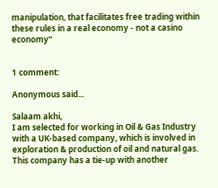manipulation, that facilitates free trading within these rules in a real economy - not a casino economy”


1 comment:

Anonymous said...

Salaam akhi,
I am selected for working in Oil & Gas Industry with a UK-based company, which is involved in exploration & production of oil and natural gas. This company has a tie-up with another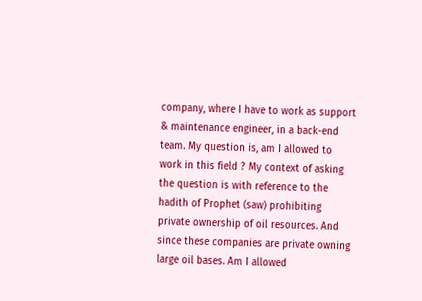company, where I have to work as support & maintenance engineer, in a back-end team. My question is, am I allowed to work in this field ? My context of asking the question is with reference to the hadith of Prophet (saw) prohibiting private ownership of oil resources. And since these companies are private owning large oil bases. Am I allowed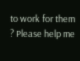to work for them ? Please help me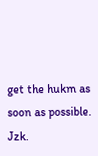get the hukm as soon as possible. Jzk.